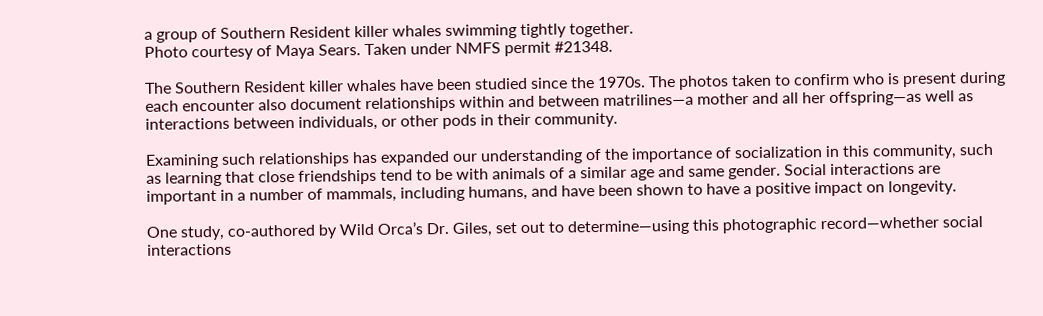a group of Southern Resident killer whales swimming tightly together.
Photo courtesy of Maya Sears. Taken under NMFS permit #21348.

The Southern Resident killer whales have been studied since the 1970s. The photos taken to confirm who is present during each encounter also document relationships within and between matrilines—a mother and all her offspring—as well as interactions between individuals, or other pods in their community.

Examining such relationships has expanded our understanding of the importance of socialization in this community, such as learning that close friendships tend to be with animals of a similar age and same gender. Social interactions are important in a number of mammals, including humans, and have been shown to have a positive impact on longevity.

One study, co-authored by Wild Orca’s Dr. Giles, set out to determine—using this photographic record—whether social interactions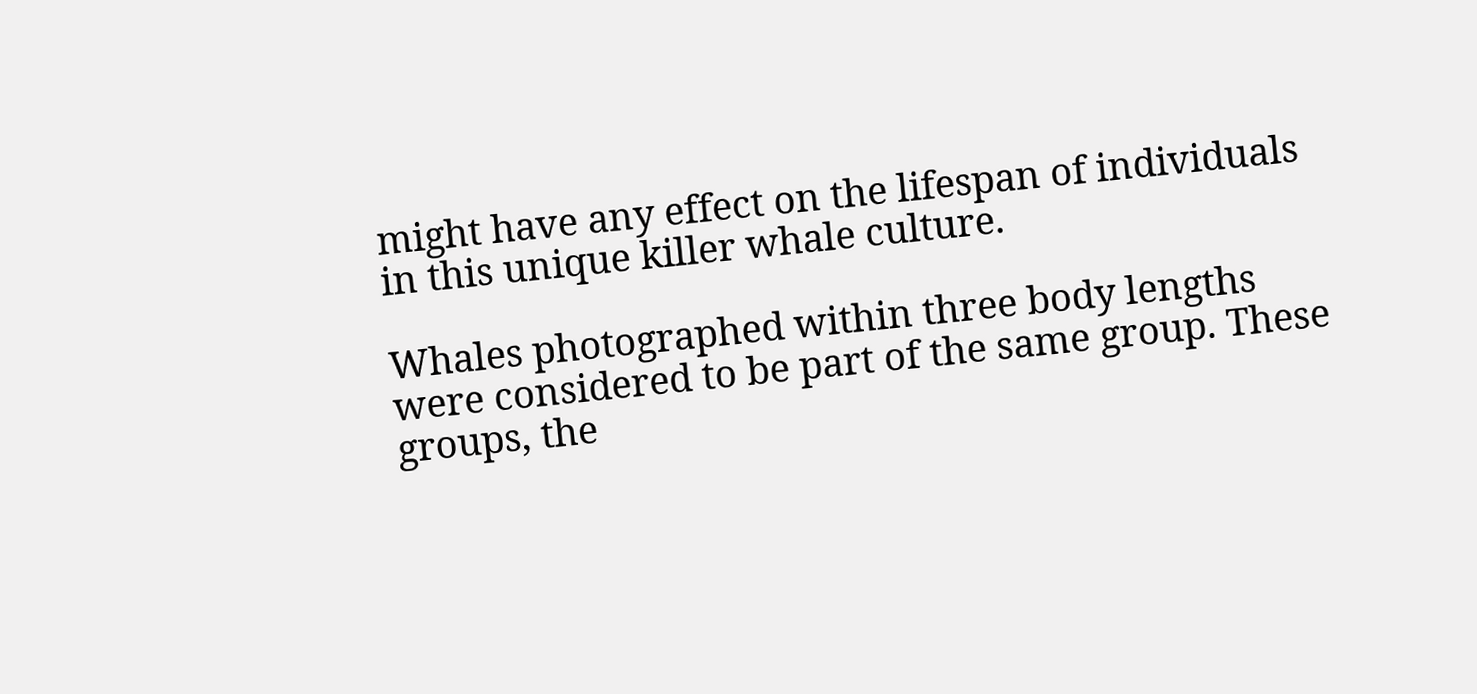might have any effect on the lifespan of individuals in this unique killer whale culture.

Whales photographed within three body lengths were considered to be part of the same group. These groups, the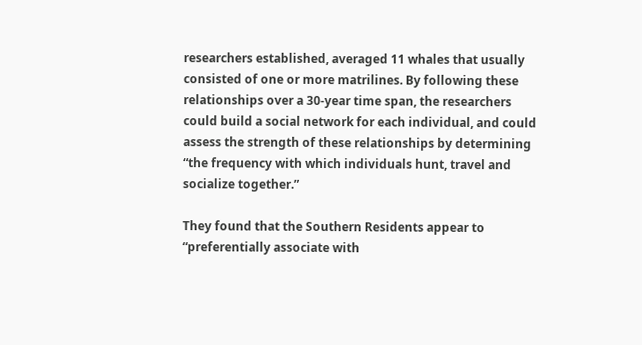researchers established, averaged 11 whales that usually consisted of one or more matrilines. By following these relationships over a 30-year time span, the researchers could build a social network for each individual, and could assess the strength of these relationships by determining “the frequency with which individuals hunt, travel and socialize together.”

They found that the Southern Residents appear to “preferentially associate with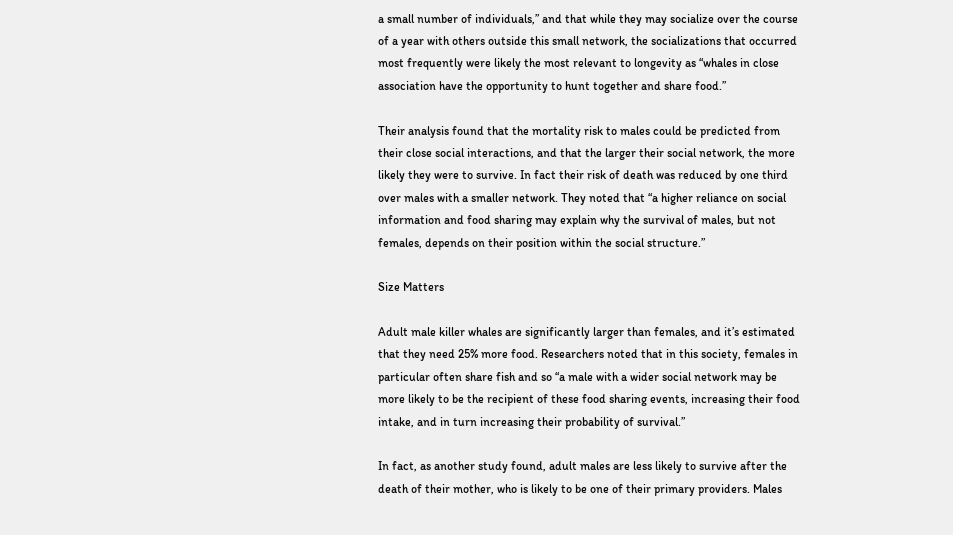a small number of individuals,” and that while they may socialize over the course of a year with others outside this small network, the socializations that occurred most frequently were likely the most relevant to longevity as “whales in close association have the opportunity to hunt together and share food.”

Their analysis found that the mortality risk to males could be predicted from their close social interactions, and that the larger their social network, the more likely they were to survive. In fact their risk of death was reduced by one third over males with a smaller network. They noted that “a higher reliance on social information and food sharing may explain why the survival of males, but not females, depends on their position within the social structure.”

Size Matters

Adult male killer whales are significantly larger than females, and it’s estimated that they need 25% more food. Researchers noted that in this society, females in particular often share fish and so “a male with a wider social network may be more likely to be the recipient of these food sharing events, increasing their food intake, and in turn increasing their probability of survival.”

In fact, as another study found, adult males are less likely to survive after the death of their mother, who is likely to be one of their primary providers. Males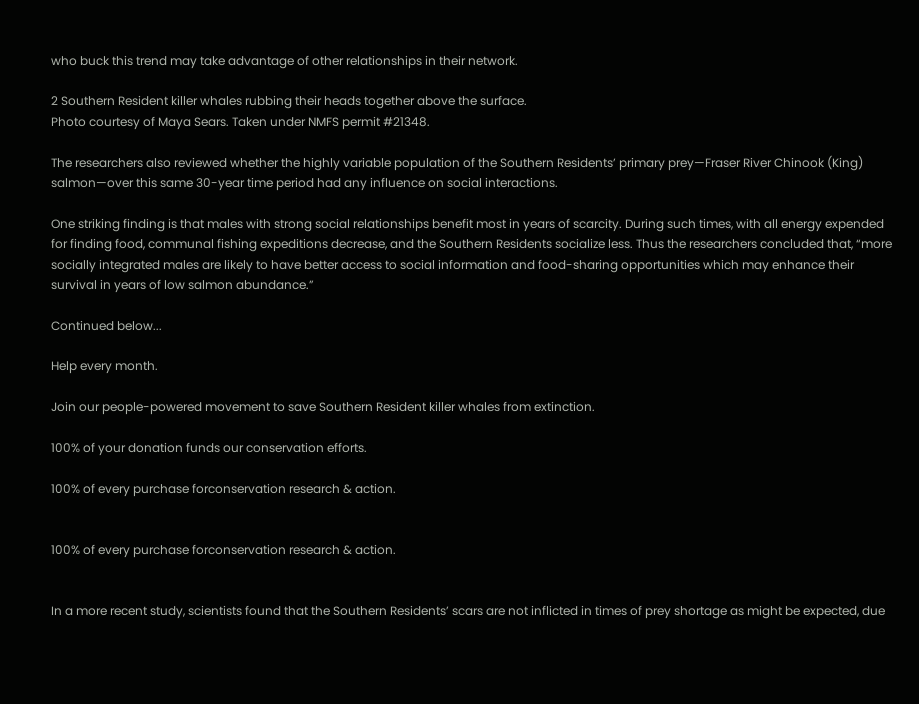who buck this trend may take advantage of other relationships in their network.

2 Southern Resident killer whales rubbing their heads together above the surface.
Photo courtesy of Maya Sears. Taken under NMFS permit #21348.

The researchers also reviewed whether the highly variable population of the Southern Residents’ primary prey—Fraser River Chinook (King) salmon—over this same 30-year time period had any influence on social interactions.

One striking finding is that males with strong social relationships benefit most in years of scarcity. During such times, with all energy expended for finding food, communal fishing expeditions decrease, and the Southern Residents socialize less. Thus the researchers concluded that, “more socially integrated males are likely to have better access to social information and food-sharing opportunities which may enhance their survival in years of low salmon abundance.”

Continued below...

Help every month.

Join our people-powered movement to save Southern Resident killer whales from extinction.

100% of your donation funds our conservation efforts.

100% of every purchase forconservation research & action.


100% of every purchase forconservation research & action.


In a more recent study, scientists found that the Southern Residents’ scars are not inflicted in times of prey shortage as might be expected, due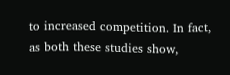to increased competition. In fact, as both these studies show,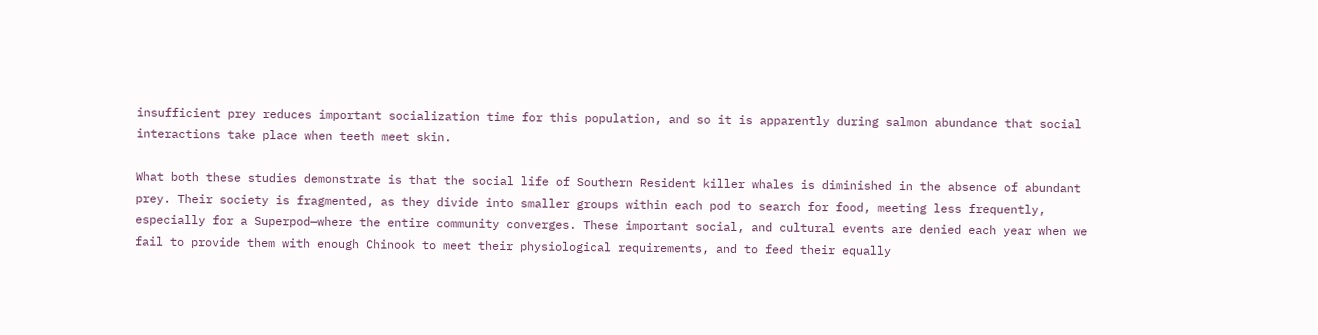insufficient prey reduces important socialization time for this population, and so it is apparently during salmon abundance that social interactions take place when teeth meet skin.

What both these studies demonstrate is that the social life of Southern Resident killer whales is diminished in the absence of abundant prey. Their society is fragmented, as they divide into smaller groups within each pod to search for food, meeting less frequently, especially for a Superpod—where the entire community converges. These important social, and cultural events are denied each year when we fail to provide them with enough Chinook to meet their physiological requirements, and to feed their equally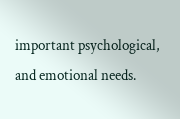important psychological, and emotional needs.